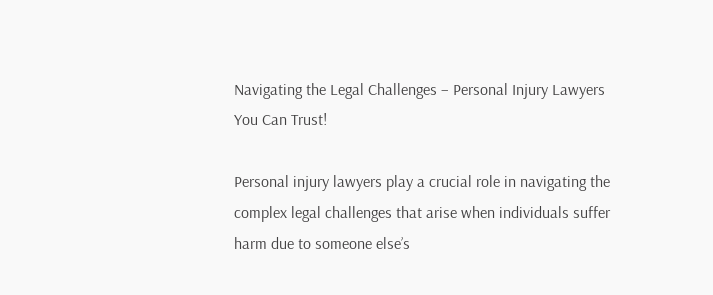Navigating the Legal Challenges – Personal Injury Lawyers You Can Trust!

Personal injury lawyers play a crucial role in navigating the complex legal challenges that arise when individuals suffer harm due to someone else’s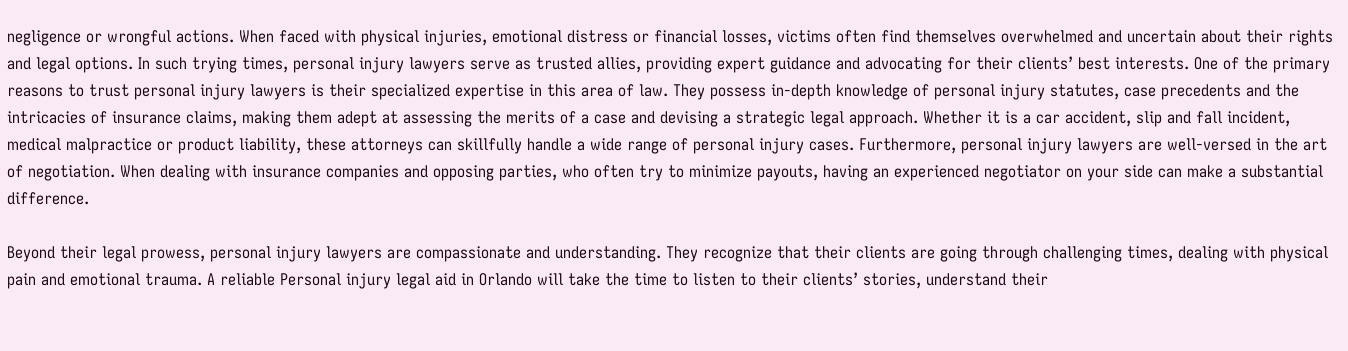negligence or wrongful actions. When faced with physical injuries, emotional distress or financial losses, victims often find themselves overwhelmed and uncertain about their rights and legal options. In such trying times, personal injury lawyers serve as trusted allies, providing expert guidance and advocating for their clients’ best interests. One of the primary reasons to trust personal injury lawyers is their specialized expertise in this area of law. They possess in-depth knowledge of personal injury statutes, case precedents and the intricacies of insurance claims, making them adept at assessing the merits of a case and devising a strategic legal approach. Whether it is a car accident, slip and fall incident, medical malpractice or product liability, these attorneys can skillfully handle a wide range of personal injury cases. Furthermore, personal injury lawyers are well-versed in the art of negotiation. When dealing with insurance companies and opposing parties, who often try to minimize payouts, having an experienced negotiator on your side can make a substantial difference.

Beyond their legal prowess, personal injury lawyers are compassionate and understanding. They recognize that their clients are going through challenging times, dealing with physical pain and emotional trauma. A reliable Personal injury legal aid in Orlando will take the time to listen to their clients’ stories, understand their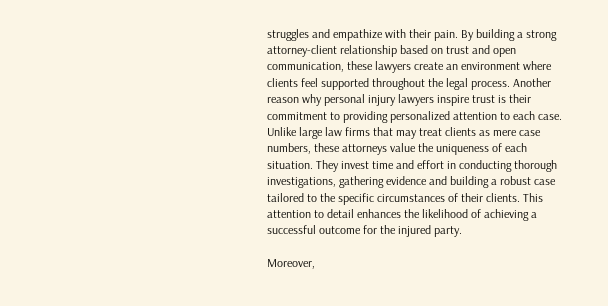struggles and empathize with their pain. By building a strong attorney-client relationship based on trust and open communication, these lawyers create an environment where clients feel supported throughout the legal process. Another reason why personal injury lawyers inspire trust is their commitment to providing personalized attention to each case. Unlike large law firms that may treat clients as mere case numbers, these attorneys value the uniqueness of each situation. They invest time and effort in conducting thorough investigations, gathering evidence and building a robust case tailored to the specific circumstances of their clients. This attention to detail enhances the likelihood of achieving a successful outcome for the injured party.

Moreover,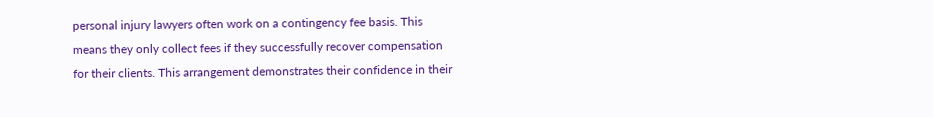personal injury lawyers often work on a contingency fee basis. This means they only collect fees if they successfully recover compensation for their clients. This arrangement demonstrates their confidence in their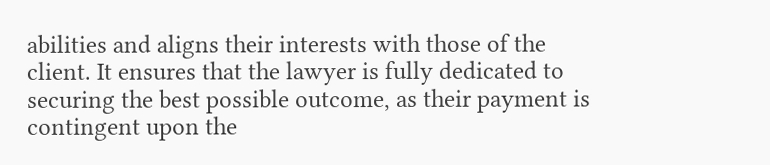abilities and aligns their interests with those of the client. It ensures that the lawyer is fully dedicated to securing the best possible outcome, as their payment is contingent upon the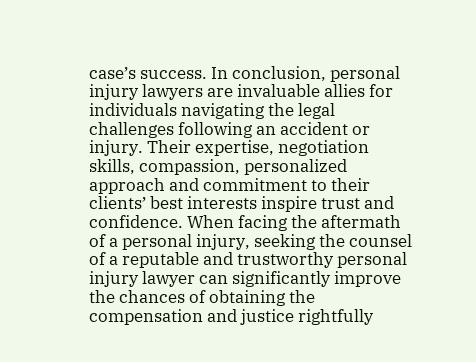case’s success. In conclusion, personal injury lawyers are invaluable allies for individuals navigating the legal challenges following an accident or injury. Their expertise, negotiation skills, compassion, personalized approach and commitment to their clients’ best interests inspire trust and confidence. When facing the aftermath of a personal injury, seeking the counsel of a reputable and trustworthy personal injury lawyer can significantly improve the chances of obtaining the compensation and justice rightfully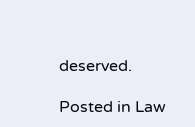deserved.

Posted in Law